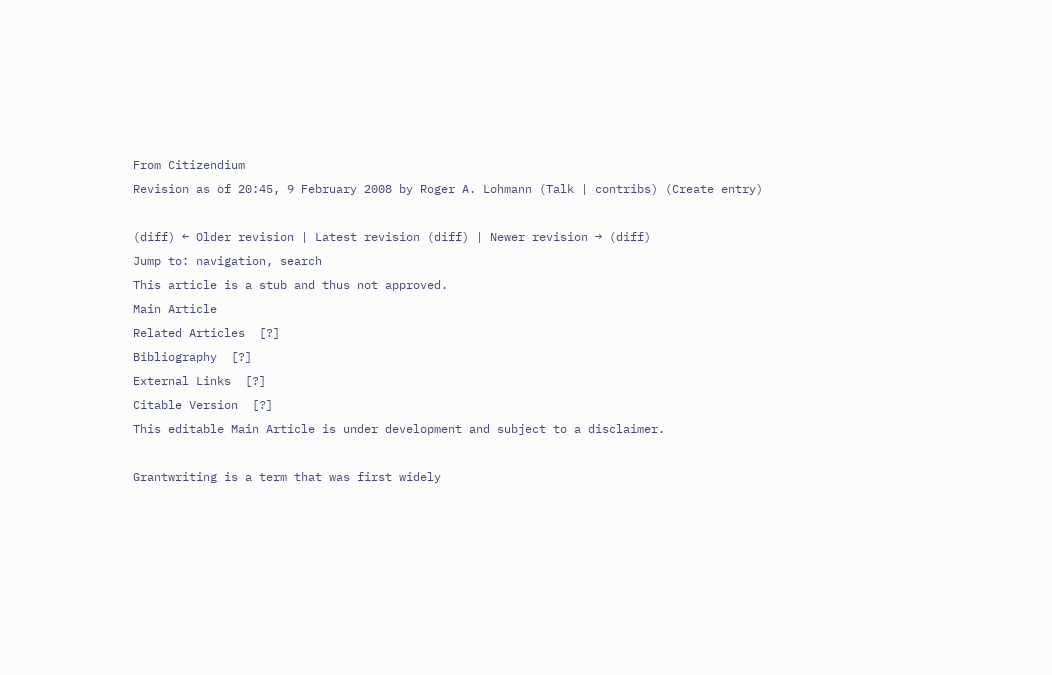From Citizendium
Revision as of 20:45, 9 February 2008 by Roger A. Lohmann (Talk | contribs) (Create entry)

(diff) ← Older revision | Latest revision (diff) | Newer revision → (diff)
Jump to: navigation, search
This article is a stub and thus not approved.
Main Article
Related Articles  [?]
Bibliography  [?]
External Links  [?]
Citable Version  [?]
This editable Main Article is under development and subject to a disclaimer.

Grantwriting is a term that was first widely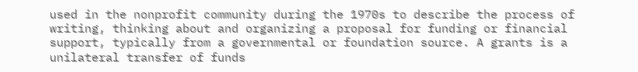used in the nonprofit community during the 1970s to describe the process of writing, thinking about and organizing a proposal for funding or financial support, typically from a governmental or foundation source. A grants is a unilateral transfer of funds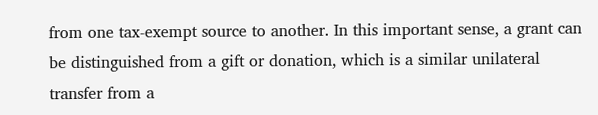from one tax-exempt source to another. In this important sense, a grant can be distinguished from a gift or donation, which is a similar unilateral transfer from a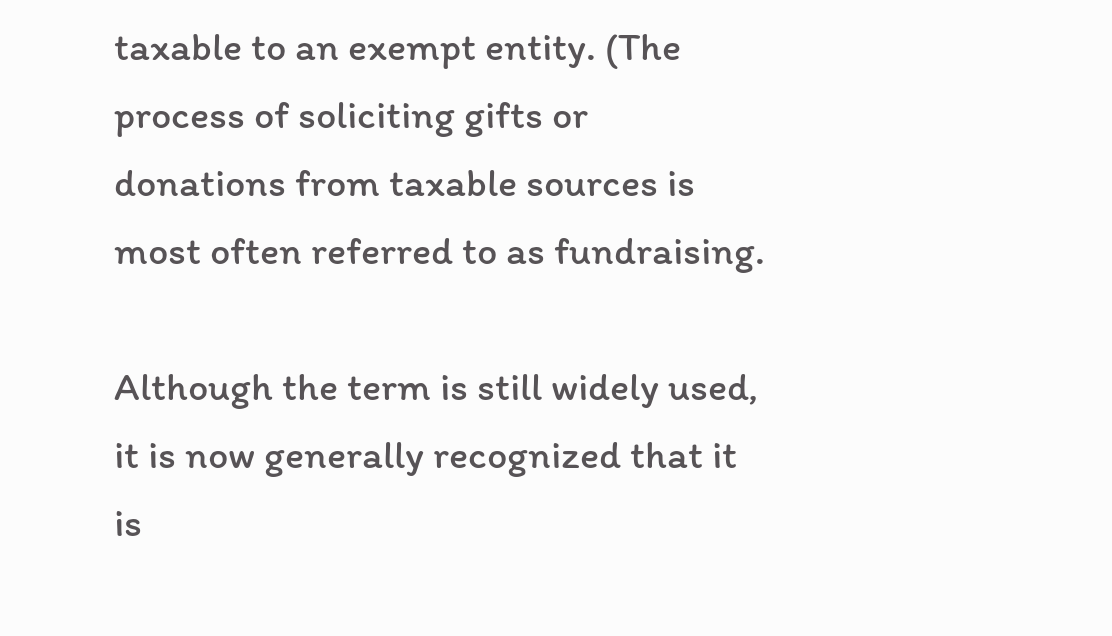taxable to an exempt entity. (The process of soliciting gifts or donations from taxable sources is most often referred to as fundraising.

Although the term is still widely used, it is now generally recognized that it is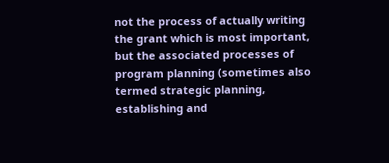not the process of actually writing the grant which is most important, but the associated processes of program planning (sometimes also termed strategic planning, establishing and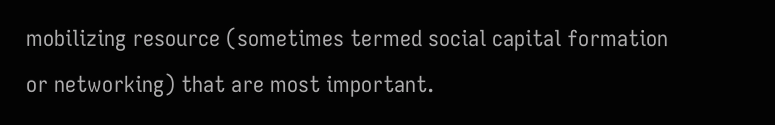mobilizing resource (sometimes termed social capital formation or networking) that are most important.